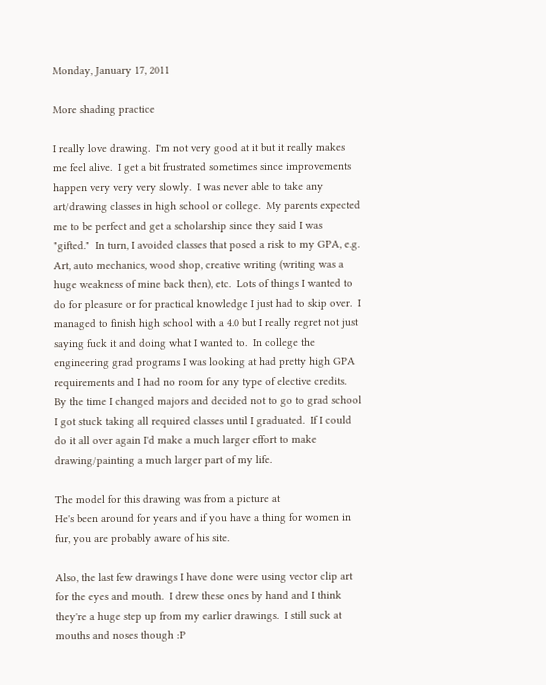Monday, January 17, 2011

More shading practice

I really love drawing.  I'm not very good at it but it really makes me feel alive.  I get a bit frustrated sometimes since improvements happen very very very slowly.  I was never able to take any art/drawing classes in high school or college.  My parents expected me to be perfect and get a scholarship since they said I was "gifted."  In turn, I avoided classes that posed a risk to my GPA, e.g. Art, auto mechanics, wood shop, creative writing (writing was a huge weakness of mine back then), etc.  Lots of things I wanted to do for pleasure or for practical knowledge I just had to skip over.  I managed to finish high school with a 4.0 but I really regret not just saying fuck it and doing what I wanted to.  In college the engineering grad programs I was looking at had pretty high GPA requirements and I had no room for any type of elective credits.  By the time I changed majors and decided not to go to grad school I got stuck taking all required classes until I graduated.  If I could do it all over again I'd make a much larger effort to make drawing/painting a much larger part of my life.

The model for this drawing was from a picture at
He's been around for years and if you have a thing for women in fur, you are probably aware of his site.

Also, the last few drawings I have done were using vector clip art for the eyes and mouth.  I drew these ones by hand and I think they're a huge step up from my earlier drawings.  I still suck at mouths and noses though :P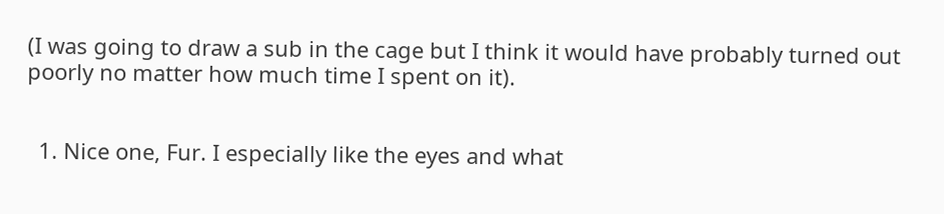(I was going to draw a sub in the cage but I think it would have probably turned out poorly no matter how much time I spent on it).


  1. Nice one, Fur. I especially like the eyes and what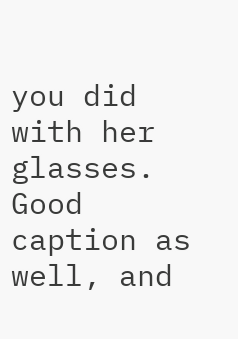you did with her glasses. Good caption as well, and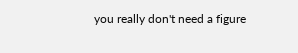you really don't need a figure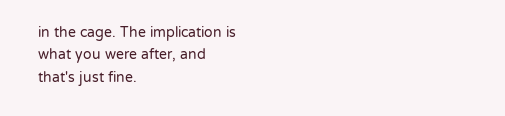in the cage. The implication is what you were after, and that's just fine.